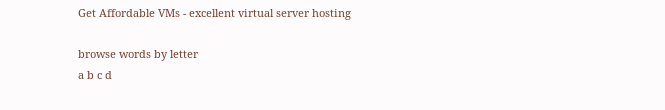Get Affordable VMs - excellent virtual server hosting

browse words by letter
a b c d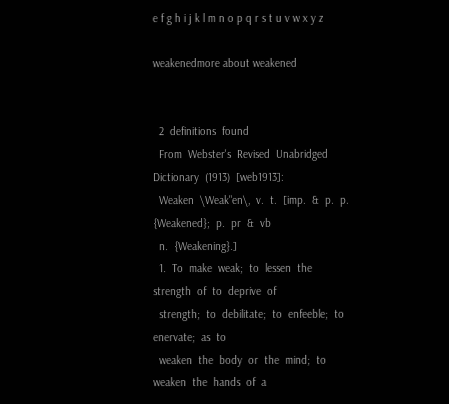e f g h i j k l m n o p q r s t u v w x y z

weakenedmore about weakened


  2  definitions  found
  From  Webster's  Revised  Unabridged  Dictionary  (1913)  [web1913]:
  Weaken  \Weak"en\,  v.  t.  [imp.  &  p.  p.  {Weakened};  p.  pr  &  vb
  n.  {Weakening}.]
  1.  To  make  weak;  to  lessen  the  strength  of  to  deprive  of
  strength;  to  debilitate;  to  enfeeble;  to  enervate;  as  to
  weaken  the  body  or  the  mind;  to  weaken  the  hands  of  a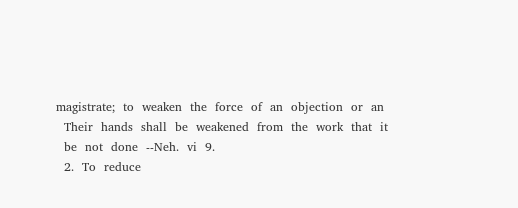magistrate;  to  weaken  the  force  of  an  objection  or  an
  Their  hands  shall  be  weakened  from  the  work  that  it
  be  not  done  --Neh.  vi  9.
  2.  To  reduce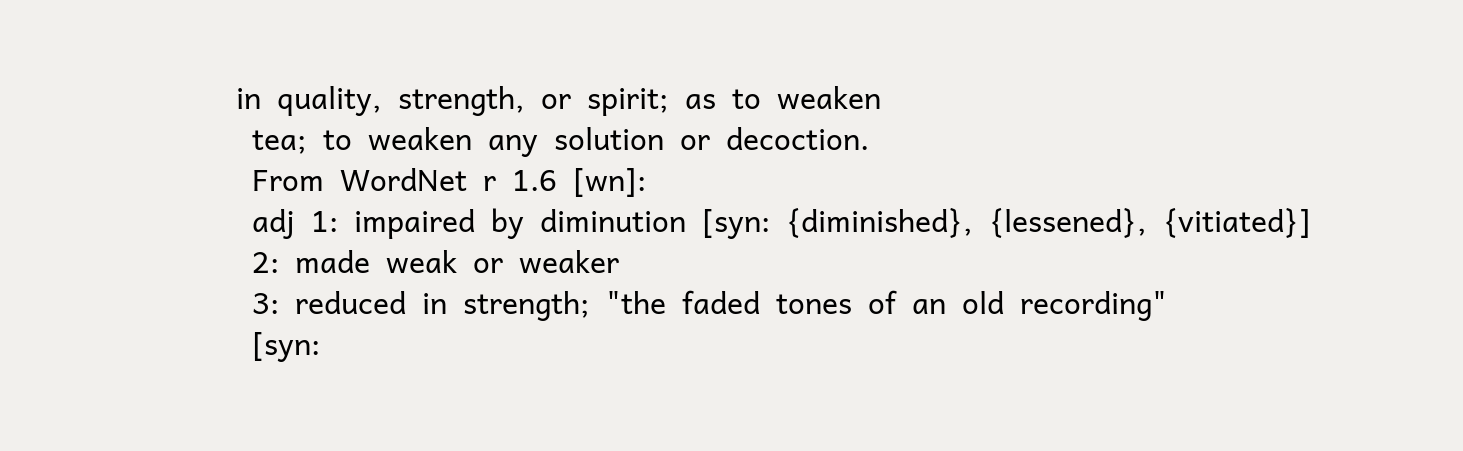in  quality,  strength,  or  spirit;  as  to  weaken
  tea;  to  weaken  any  solution  or  decoction.
  From  WordNet  r  1.6  [wn]:
  adj  1:  impaired  by  diminution  [syn:  {diminished},  {lessened},  {vitiated}]
  2:  made  weak  or  weaker
  3:  reduced  in  strength;  "the  faded  tones  of  an  old  recording"
  [syn: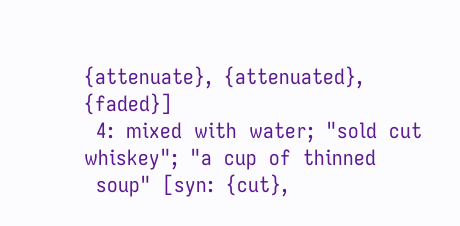{attenuate},  {attenuated},  {faded}]
  4:  mixed  with  water;  "sold  cut  whiskey";  "a  cup  of  thinned
  soup"  [syn:  {cut},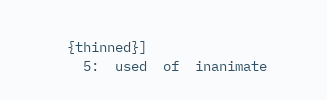{thinned}]
  5:  used  of  inanimate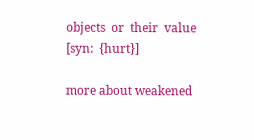objects  or  their  value  [syn:  {hurt}]

more about weakened